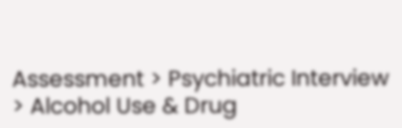Assessment > Psychiatric Interview > Alcohol Use & Drug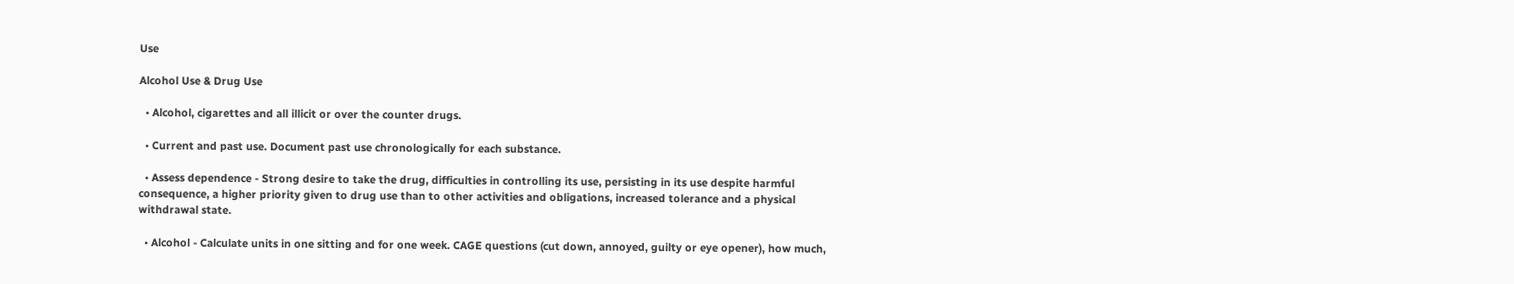Use

Alcohol Use & Drug Use

  • Alcohol, cigarettes and all illicit or over the counter drugs.

  • Current and past use. Document past use chronologically for each substance.

  • Assess dependence - Strong desire to take the drug, difficulties in controlling its use, persisting in its use despite harmful consequence, a higher priority given to drug use than to other activities and obligations, increased tolerance and a physical withdrawal state.

  • Alcohol - Calculate units in one sitting and for one week. CAGE questions (cut down, annoyed, guilty or eye opener), how much,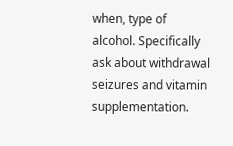when, type of alcohol. Specifically ask about withdrawal seizures and vitamin supplementation.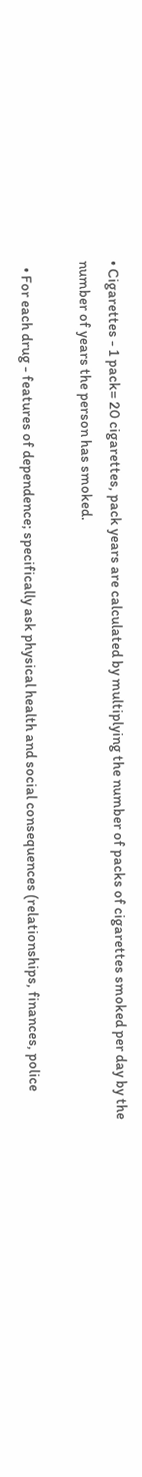• Cigarettes - 1 pack= 20 cigarettes, pack years are calculated by multiplying the number of packs of cigarettes smoked per day by the number of years the person has smoked.

  • For each drug - features of dependence; specifically ask physical health and social consequences (relationships, finances, police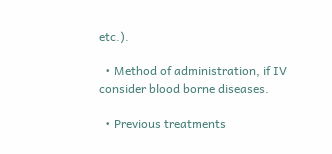etc.).

  • Method of administration, if IV consider blood borne diseases.

  • Previous treatments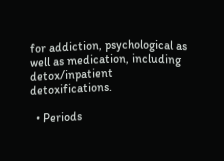for addiction, psychological as well as medication, including detox/inpatient detoxifications.

  • Periods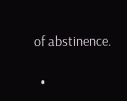of abstinence.

  •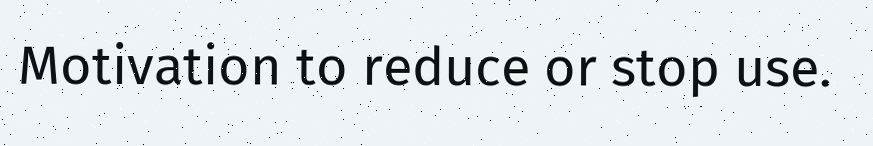Motivation to reduce or stop use.